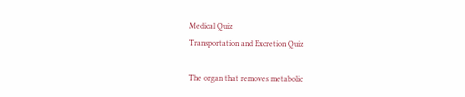Medical Quiz
Transportation and Excretion Quiz

The organ that removes metabolic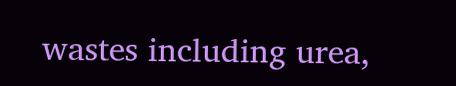wastes including urea,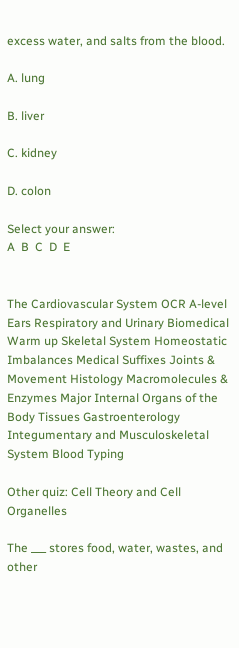excess water, and salts from the blood.

A. lung

B. liver

C. kidney

D. colon

Select your answer:
A  B  C  D  E


The Cardiovascular System OCR A-level Ears Respiratory and Urinary Biomedical Warm up Skeletal System Homeostatic Imbalances Medical Suffixes Joints & Movement Histology Macromolecules & Enzymes Major Internal Organs of the Body Tissues Gastroenterology Integumentary and Musculoskeletal System Blood Typing

Other quiz: Cell Theory and Cell Organelles

The ___ stores food, water, wastes, and other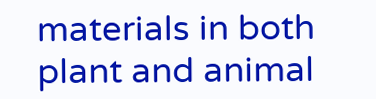materials in both plant and animal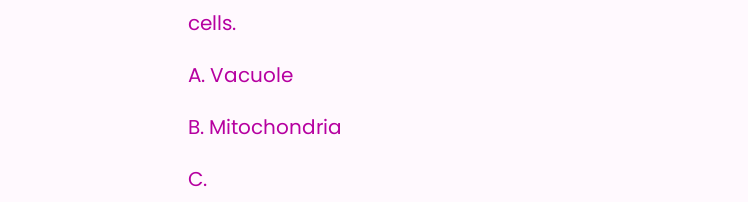cells.

A. Vacuole

B. Mitochondria

C.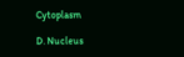Cytoplasm

D. Nucleus